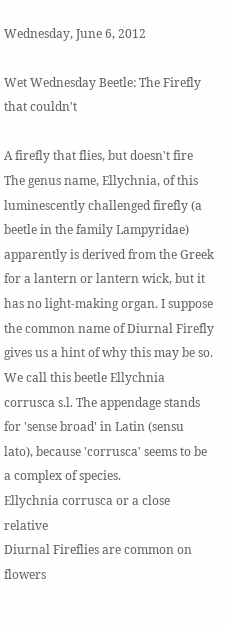Wednesday, June 6, 2012

Wet Wednesday Beetle: The Firefly that couldn't

A firefly that flies, but doesn't fire
The genus name, Ellychnia, of this luminescently challenged firefly (a beetle in the family Lampyridae) apparently is derived from the Greek for a lantern or lantern wick, but it has no light-making organ. I suppose the common name of Diurnal Firefly gives us a hint of why this may be so. We call this beetle Ellychnia corrusca s.l. The appendage stands for 'sense broad' in Latin (sensu lato), because 'corrusca' seems to be a complex of species.
Ellychnia corrusca or a close relative
Diurnal Fireflies are common on flowers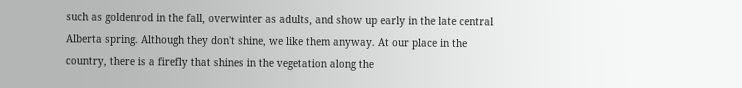such as goldenrod in the fall, overwinter as adults, and show up early in the late central Alberta spring. Although they don't shine, we like them anyway. At our place in the country, there is a firefly that shines in the vegetation along the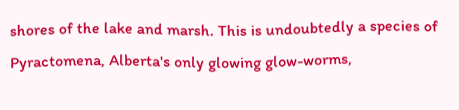shores of the lake and marsh. This is undoubtedly a species of Pyractomena, Alberta's only glowing glow-worms,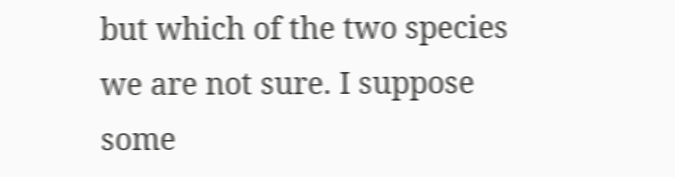but which of the two species we are not sure. I suppose some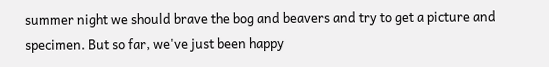summer night we should brave the bog and beavers and try to get a picture and specimen. But so far, we've just been happy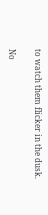to watch them flicker in the dusk.

No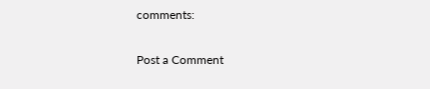comments:

Post a Comment